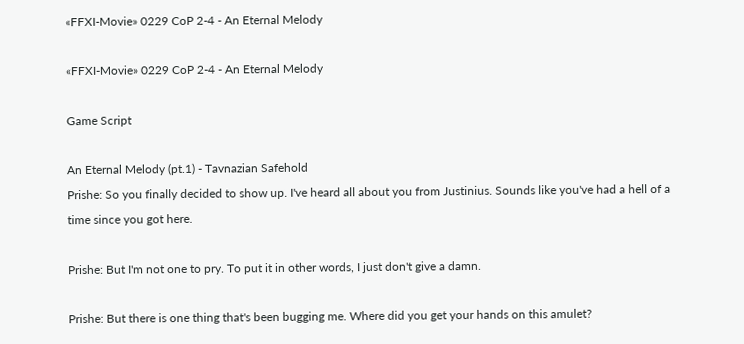«FFXI-Movie» 0229 CoP 2-4 - An Eternal Melody

«FFXI-Movie» 0229 CoP 2-4 - An Eternal Melody

Game Script

An Eternal Melody (pt.1) - Tavnazian Safehold
Prishe: So you finally decided to show up. I've heard all about you from Justinius. Sounds like you've had a hell of a time since you got here.

Prishe: But I'm not one to pry. To put it in other words, I just don't give a damn.

Prishe: But there is one thing that's been bugging me. Where did you get your hands on this amulet?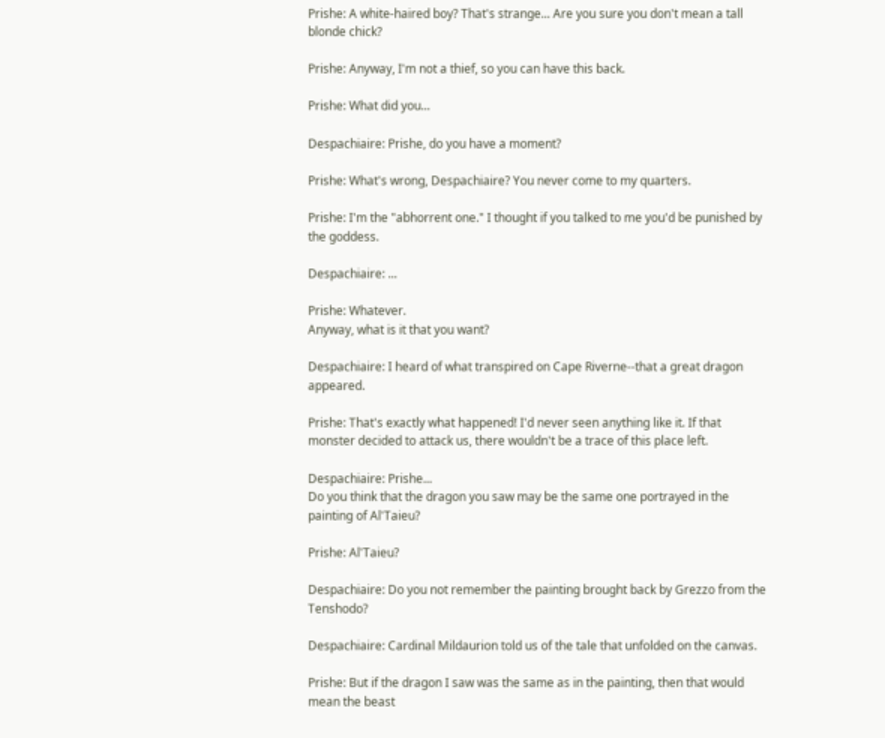Prishe: A white-haired boy? That's strange... Are you sure you don't mean a tall blonde chick?

Prishe: Anyway, I'm not a thief, so you can have this back.

Prishe: What did you...

Despachiaire: Prishe, do you have a moment?

Prishe: What's wrong, Despachiaire? You never come to my quarters.

Prishe: I'm the "abhorrent one." I thought if you talked to me you'd be punished by the goddess.

Despachiaire: ...

Prishe: Whatever.
Anyway, what is it that you want?

Despachiaire: I heard of what transpired on Cape Riverne--that a great dragon appeared.

Prishe: That's exactly what happened! I'd never seen anything like it. If that monster decided to attack us, there wouldn't be a trace of this place left.

Despachiaire: Prishe...
Do you think that the dragon you saw may be the same one portrayed in the painting of Al'Taieu?

Prishe: Al'Taieu?

Despachiaire: Do you not remember the painting brought back by Grezzo from the Tenshodo?

Despachiaire: Cardinal Mildaurion told us of the tale that unfolded on the canvas.

Prishe: But if the dragon I saw was the same as in the painting, then that would mean the beast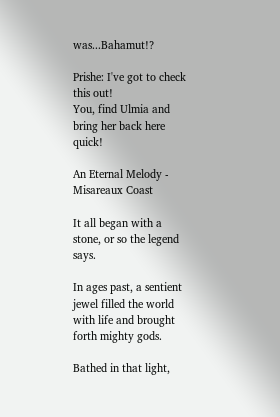was...Bahamut!?

Prishe: I've got to check this out!
You, find Ulmia and bring her back here quick!

An Eternal Melody - Misareaux Coast

It all began with a stone, or so the legend says.

In ages past, a sentient jewel filled the world with life and brought forth mighty gods.

Bathed in that light,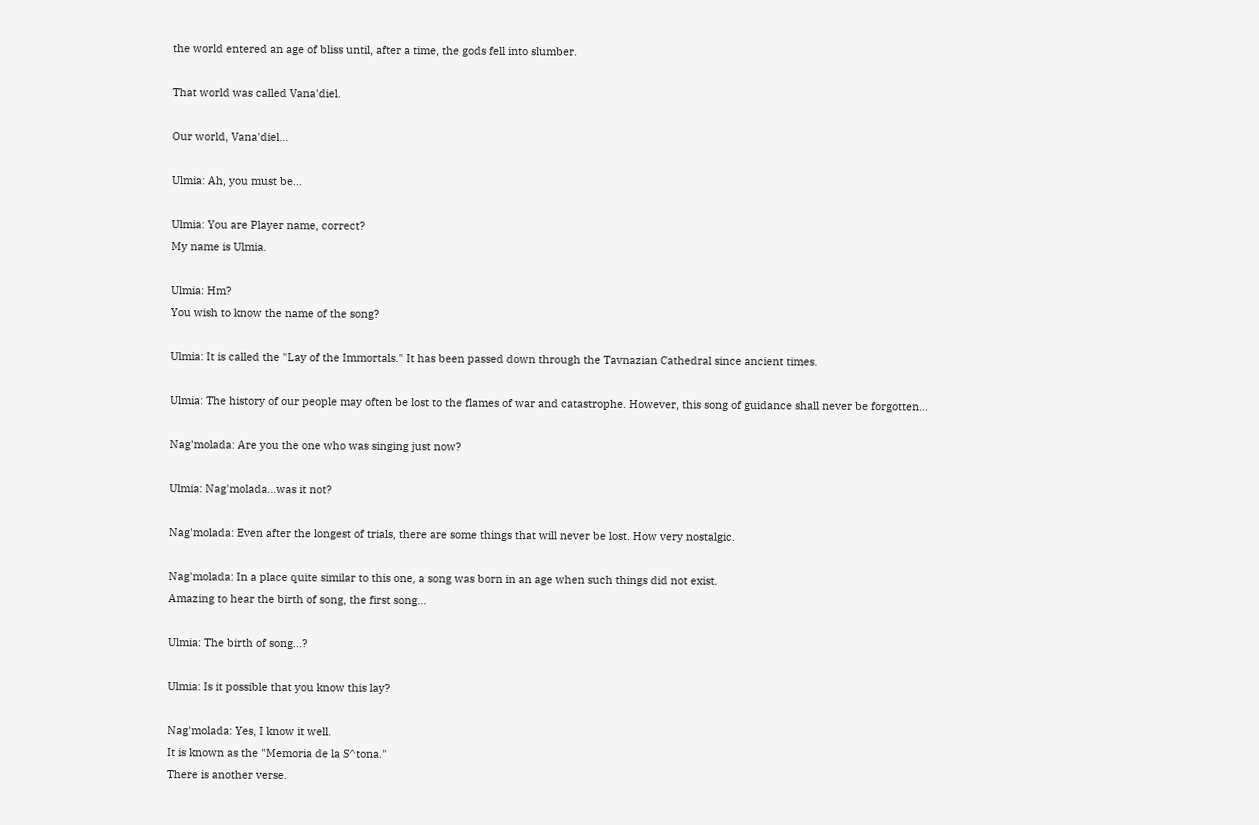the world entered an age of bliss until, after a time, the gods fell into slumber.

That world was called Vana'diel.

Our world, Vana'diel...

Ulmia: Ah, you must be...

Ulmia: You are Player name, correct?
My name is Ulmia.

Ulmia: Hm?
You wish to know the name of the song?

Ulmia: It is called the "Lay of the Immortals." It has been passed down through the Tavnazian Cathedral since ancient times.

Ulmia: The history of our people may often be lost to the flames of war and catastrophe. However, this song of guidance shall never be forgotten...

Nag'molada: Are you the one who was singing just now?

Ulmia: Nag'molada...was it not?

Nag'molada: Even after the longest of trials, there are some things that will never be lost. How very nostalgic.

Nag'molada: In a place quite similar to this one, a song was born in an age when such things did not exist.
Amazing to hear the birth of song, the first song...

Ulmia: The birth of song...?

Ulmia: Is it possible that you know this lay?

Nag'molada: Yes, I know it well.
It is known as the "Memoria de la S^tona."
There is another verse.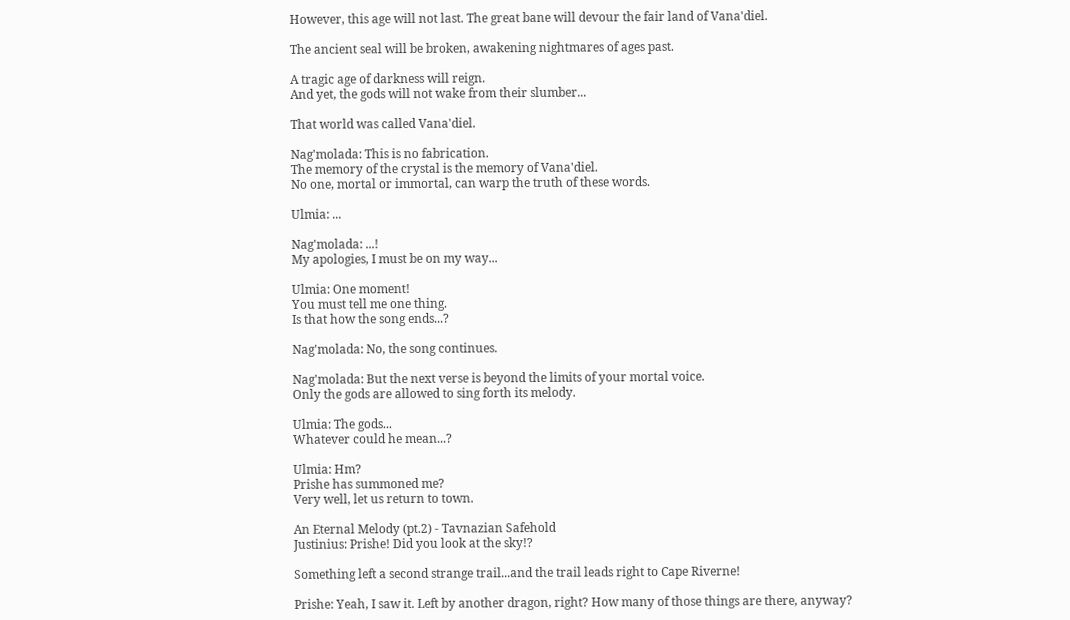However, this age will not last. The great bane will devour the fair land of Vana'diel.

The ancient seal will be broken, awakening nightmares of ages past.

A tragic age of darkness will reign.
And yet, the gods will not wake from their slumber...

That world was called Vana'diel.

Nag'molada: This is no fabrication.
The memory of the crystal is the memory of Vana'diel.
No one, mortal or immortal, can warp the truth of these words.

Ulmia: ...

Nag'molada: ...!
My apologies, I must be on my way...

Ulmia: One moment!
You must tell me one thing.
Is that how the song ends...?

Nag'molada: No, the song continues.

Nag'molada: But the next verse is beyond the limits of your mortal voice.
Only the gods are allowed to sing forth its melody.

Ulmia: The gods...
Whatever could he mean...?

Ulmia: Hm?
Prishe has summoned me?
Very well, let us return to town.

An Eternal Melody (pt.2) - Tavnazian Safehold
Justinius: Prishe! Did you look at the sky!?

Something left a second strange trail...and the trail leads right to Cape Riverne!

Prishe: Yeah, I saw it. Left by another dragon, right? How many of those things are there, anyway?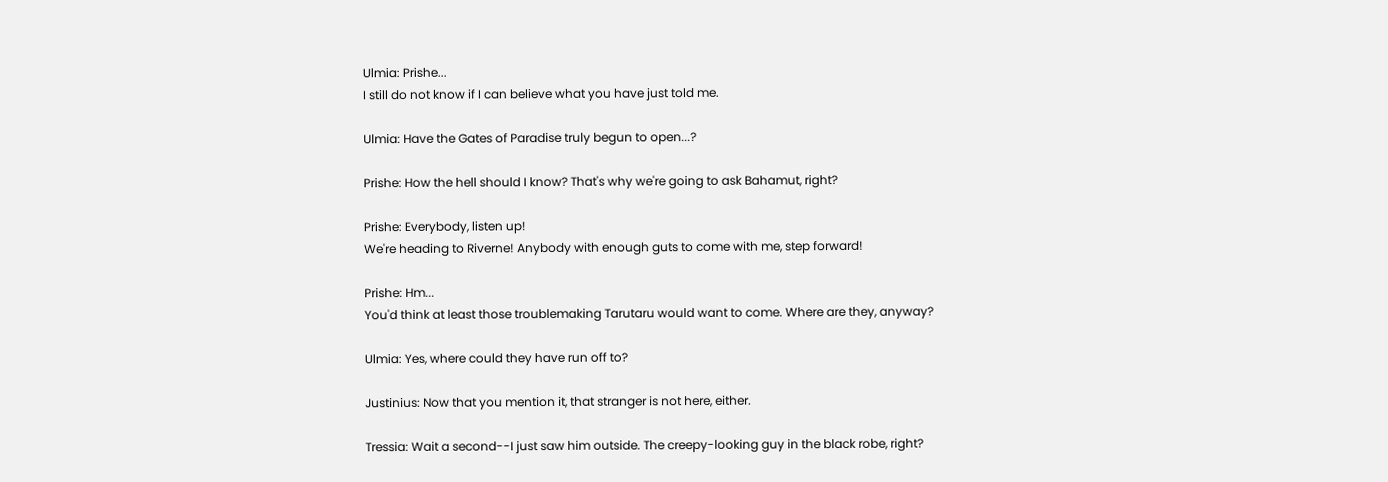Ulmia: Prishe...
I still do not know if I can believe what you have just told me.

Ulmia: Have the Gates of Paradise truly begun to open...?

Prishe: How the hell should I know? That's why we're going to ask Bahamut, right?

Prishe: Everybody, listen up!
We're heading to Riverne! Anybody with enough guts to come with me, step forward!

Prishe: Hm...
You'd think at least those troublemaking Tarutaru would want to come. Where are they, anyway?

Ulmia: Yes, where could they have run off to?

Justinius: Now that you mention it, that stranger is not here, either.

Tressia: Wait a second--I just saw him outside. The creepy-looking guy in the black robe, right?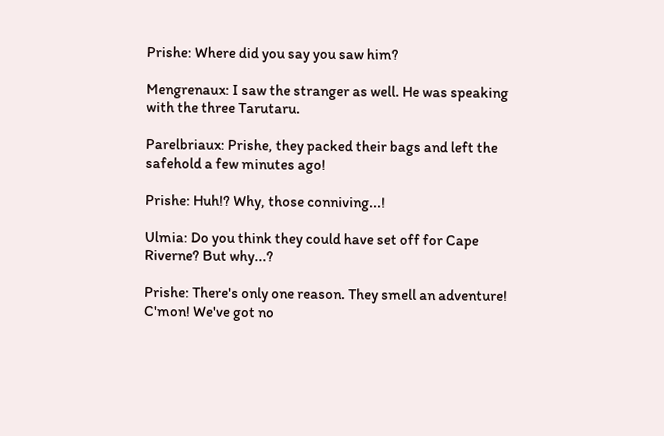Prishe: Where did you say you saw him?

Mengrenaux: I saw the stranger as well. He was speaking with the three Tarutaru.

Parelbriaux: Prishe, they packed their bags and left the safehold a few minutes ago!

Prishe: Huh!? Why, those conniving...!

Ulmia: Do you think they could have set off for Cape Riverne? But why...?

Prishe: There's only one reason. They smell an adventure!
C'mon! We've got no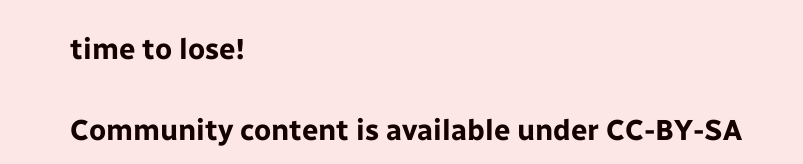time to lose!

Community content is available under CC-BY-SA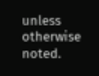unless otherwise noted.